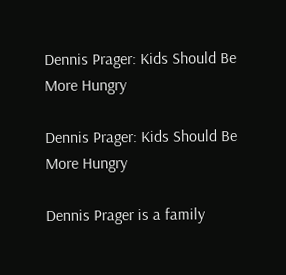Dennis Prager: Kids Should Be More Hungry

Dennis Prager: Kids Should Be More Hungry

Dennis Prager is a family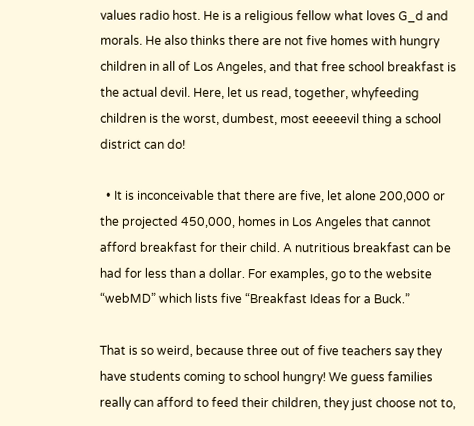values radio host. He is a religious fellow what loves G_d and morals. He also thinks there are not five homes with hungry children in all of Los Angeles, and that free school breakfast is the actual devil. Here, let us read, together, whyfeeding children is the worst, dumbest, most eeeeevil thing a school district can do!

  • It is inconceivable that there are five, let alone 200,000 or the projected 450,000, homes in Los Angeles that cannot afford breakfast for their child. A nutritious breakfast can be had for less than a dollar. For examples, go to the website “webMD” which lists five “Breakfast Ideas for a Buck.”

That is so weird, because three out of five teachers say they have students coming to school hungry! We guess families really can afford to feed their children, they just choose not to,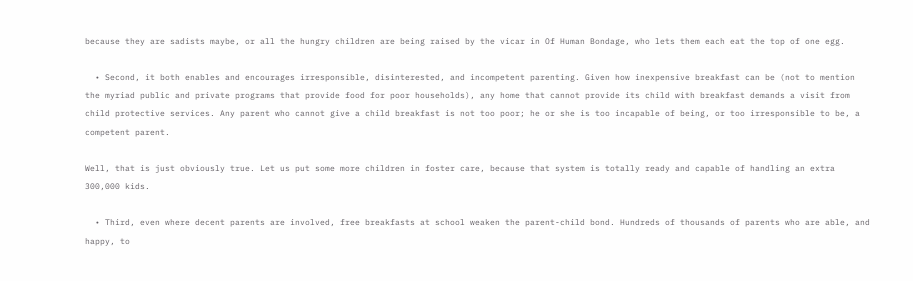because they are sadists maybe, or all the hungry children are being raised by the vicar in Of Human Bondage, who lets them each eat the top of one egg.

  • Second, it both enables and encourages irresponsible, disinterested, and incompetent parenting. Given how inexpensive breakfast can be (not to mention the myriad public and private programs that provide food for poor households), any home that cannot provide its child with breakfast demands a visit from child protective services. Any parent who cannot give a child breakfast is not too poor; he or she is too incapable of being, or too irresponsible to be, a competent parent.

Well, that is just obviously true. Let us put some more children in foster care, because that system is totally ready and capable of handling an extra 300,000 kids.

  • Third, even where decent parents are involved, free breakfasts at school weaken the parent-child bond. Hundreds of thousands of parents who are able, and happy, to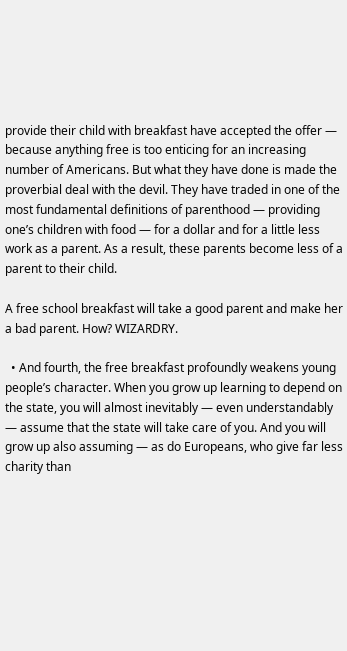provide their child with breakfast have accepted the offer — because anything free is too enticing for an increasing number of Americans. But what they have done is made the proverbial deal with the devil. They have traded in one of the most fundamental definitions of parenthood — providing one’s children with food — for a dollar and for a little less work as a parent. As a result, these parents become less of a parent to their child.

A free school breakfast will take a good parent and make her a bad parent. How? WIZARDRY.

  • And fourth, the free breakfast profoundly weakens young people’s character. When you grow up learning to depend on the state, you will almost inevitably — even understandably — assume that the state will take care of you. And you will grow up also assuming — as do Europeans, who give far less charity than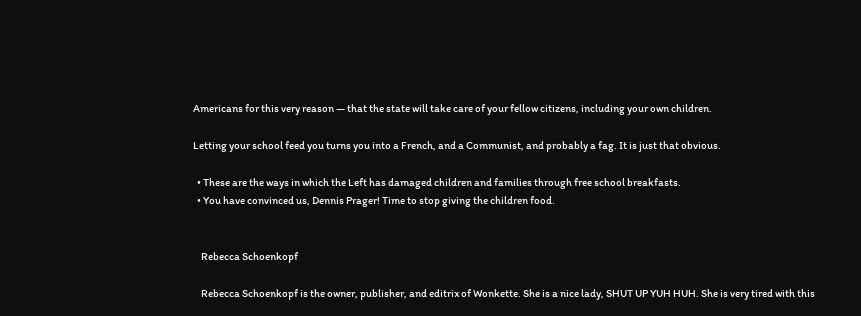Americans for this very reason — that the state will take care of your fellow citizens, including your own children.

Letting your school feed you turns you into a French, and a Communist, and probably a fag. It is just that obvious.

  • These are the ways in which the Left has damaged children and families through free school breakfasts.
  • You have convinced us, Dennis Prager! Time to stop giving the children food.


    Rebecca Schoenkopf

    Rebecca Schoenkopf is the owner, publisher, and editrix of Wonkette. She is a nice lady, SHUT UP YUH HUH. She is very tired with this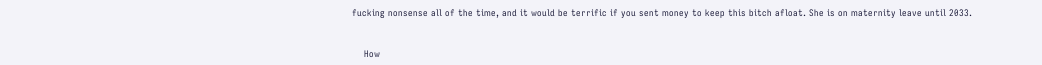fucking nonsense all of the time, and it would be terrific if you sent money to keep this bitch afloat. She is on maternity leave until 2033.


    How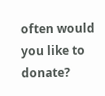often would you like to donate?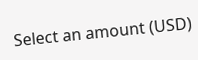Select an amount (USD)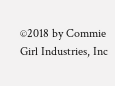©2018 by Commie Girl Industries, Inc